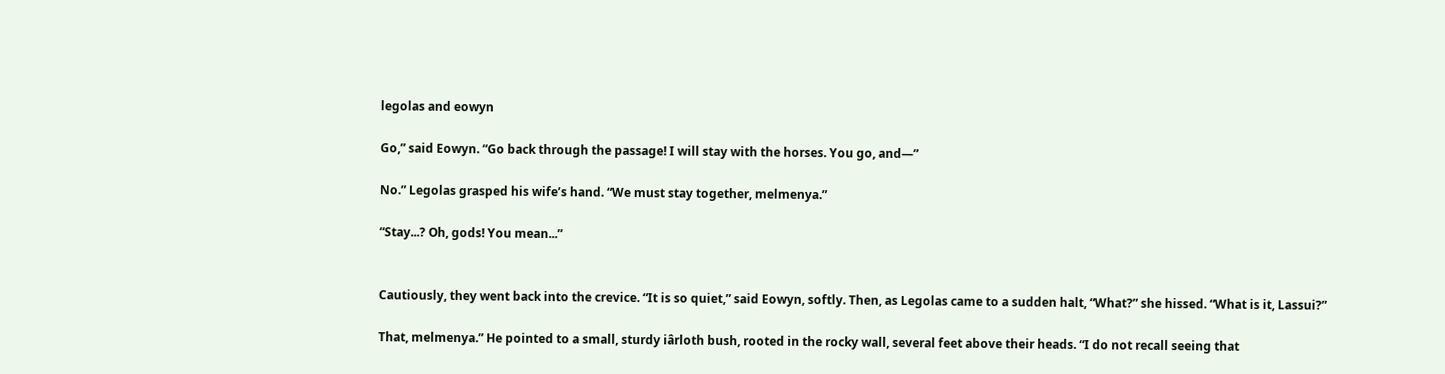legolas and eowyn

Go,” said Eowyn. “Go back through the passage! I will stay with the horses. You go, and—”

No.” Legolas grasped his wife’s hand. “We must stay together, melmenya.”

“Stay...? Oh, gods! You mean...”


Cautiously, they went back into the crevice. “It is so quiet,” said Eowyn, softly. Then, as Legolas came to a sudden halt, “What?” she hissed. “What is it, Lassui?”

That, melmenya.” He pointed to a small, sturdy iârloth bush, rooted in the rocky wall, several feet above their heads. “I do not recall seeing that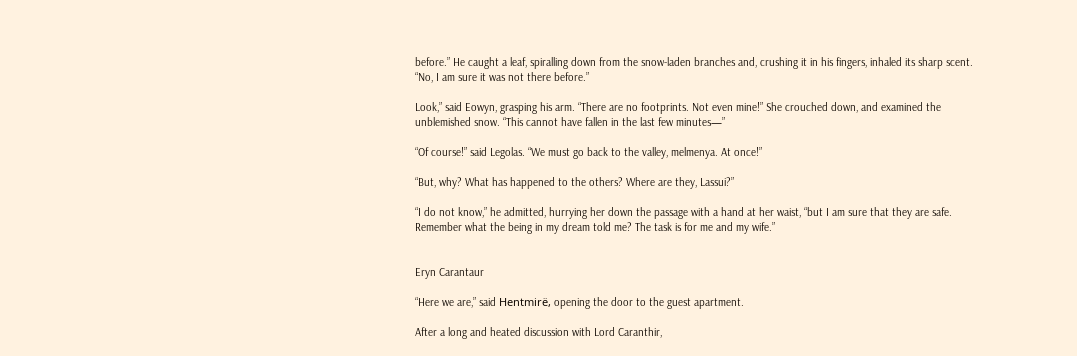before.” He caught a leaf, spiralling down from the snow-laden branches and, crushing it in his fingers, inhaled its sharp scent. “No, I am sure it was not there before.”

Look,” said Eowyn, grasping his arm. “There are no footprints. Not even mine!” She crouched down, and examined the unblemished snow. “This cannot have fallen in the last few minutes—”

“Of course!” said Legolas. “We must go back to the valley, melmenya. At once!”

“But, why? What has happened to the others? Where are they, Lassui?”

“I do not know,” he admitted, hurrying her down the passage with a hand at her waist, “but I am sure that they are safe. Remember what the being in my dream told me? The task is for me and my wife.”


Eryn Carantaur

“Here we are,” said Hentmirë, opening the door to the guest apartment.

After a long and heated discussion with Lord Caranthir,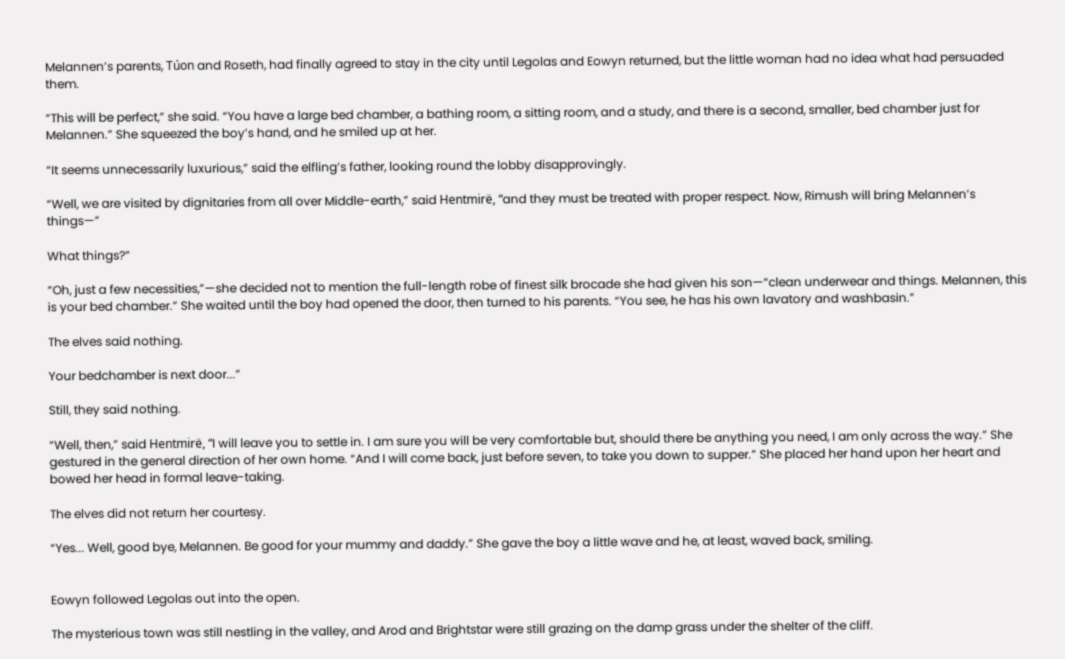Melannen’s parents, Túon and Roseth, had finally agreed to stay in the city until Legolas and Eowyn returned, but the little woman had no idea what had persuaded them.

“This will be perfect,” she said. “You have a large bed chamber, a bathing room, a sitting room, and a study, and there is a second, smaller, bed chamber just for Melannen.” She squeezed the boy’s hand, and he smiled up at her.

“It seems unnecessarily luxurious,” said the elfling’s father, looking round the lobby disapprovingly.

“Well, we are visited by dignitaries from all over Middle-earth,” said Hentmirë, “and they must be treated with proper respect. Now, Rimush will bring Melannen’s things—”

What things?”

“Oh, just a few necessities,”—she decided not to mention the full-length robe of finest silk brocade she had given his son—“clean underwear and things. Melannen, this is your bed chamber.” She waited until the boy had opened the door, then turned to his parents. “You see, he has his own lavatory and washbasin.”

The elves said nothing.

Your bedchamber is next door...”

Still, they said nothing.

“Well, then,” said Hentmirë, “I will leave you to settle in. I am sure you will be very comfortable but, should there be anything you need, I am only across the way.” She gestured in the general direction of her own home. “And I will come back, just before seven, to take you down to supper.” She placed her hand upon her heart and bowed her head in formal leave-taking.

The elves did not return her courtesy.

“Yes... Well, good bye, Melannen. Be good for your mummy and daddy.” She gave the boy a little wave and he, at least, waved back, smiling.


Eowyn followed Legolas out into the open.

The mysterious town was still nestling in the valley, and Arod and Brightstar were still grazing on the damp grass under the shelter of the cliff.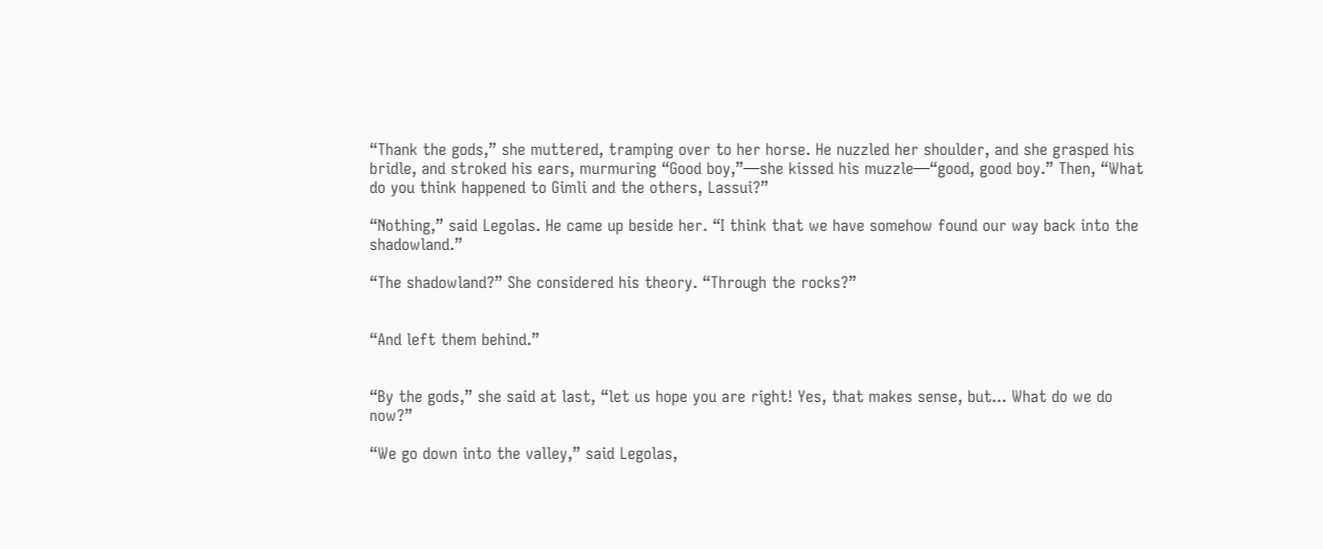“Thank the gods,” she muttered, tramping over to her horse. He nuzzled her shoulder, and she grasped his bridle, and stroked his ears, murmuring “Good boy,”—she kissed his muzzle—“good, good boy.” Then, “What do you think happened to Gimli and the others, Lassui?”

“Nothing,” said Legolas. He came up beside her. “I think that we have somehow found our way back into the shadowland.”

“The shadowland?” She considered his theory. “Through the rocks?”


“And left them behind.”


“By the gods,” she said at last, “let us hope you are right! Yes, that makes sense, but... What do we do now?”

“We go down into the valley,” said Legolas,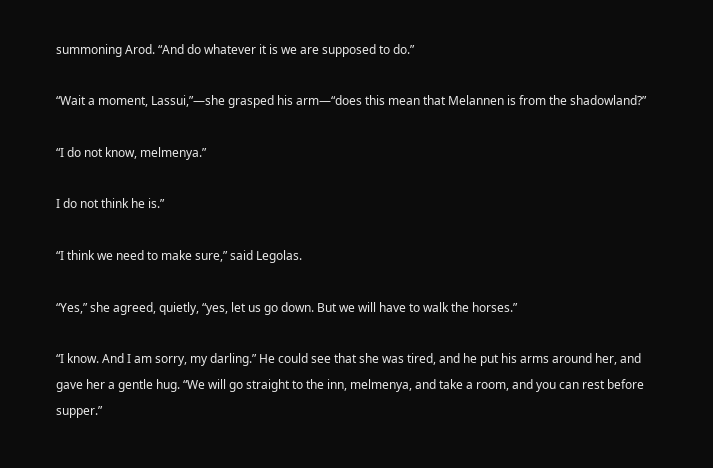summoning Arod. “And do whatever it is we are supposed to do.”

“Wait a moment, Lassui,”—she grasped his arm—“does this mean that Melannen is from the shadowland?”

“I do not know, melmenya.”

I do not think he is.”

“I think we need to make sure,” said Legolas.

“Yes,” she agreed, quietly, “yes, let us go down. But we will have to walk the horses.”

“I know. And I am sorry, my darling.” He could see that she was tired, and he put his arms around her, and gave her a gentle hug. “We will go straight to the inn, melmenya, and take a room, and you can rest before supper.”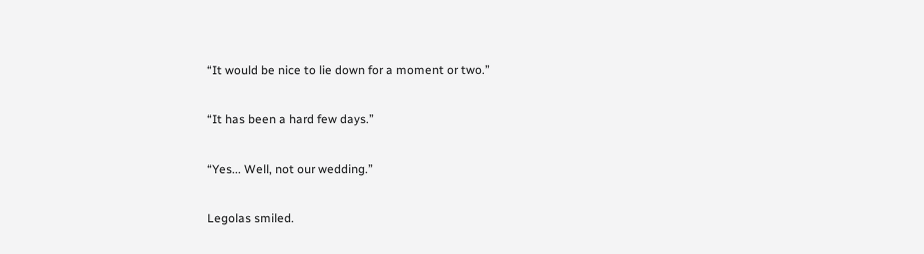“It would be nice to lie down for a moment or two.”

“It has been a hard few days.”

“Yes... Well, not our wedding.”

Legolas smiled.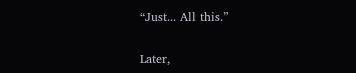“Just... All this.”


Later,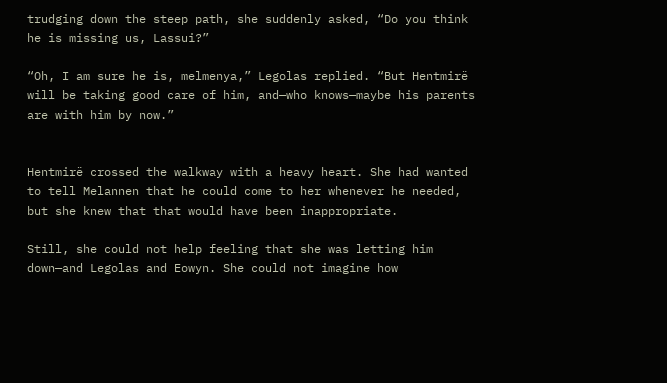trudging down the steep path, she suddenly asked, “Do you think he is missing us, Lassui?”

“Oh, I am sure he is, melmenya,” Legolas replied. “But Hentmirë will be taking good care of him, and—who knows—maybe his parents are with him by now.”


Hentmirë crossed the walkway with a heavy heart. She had wanted to tell Melannen that he could come to her whenever he needed, but she knew that that would have been inappropriate.

Still, she could not help feeling that she was letting him down—and Legolas and Eowyn. She could not imagine how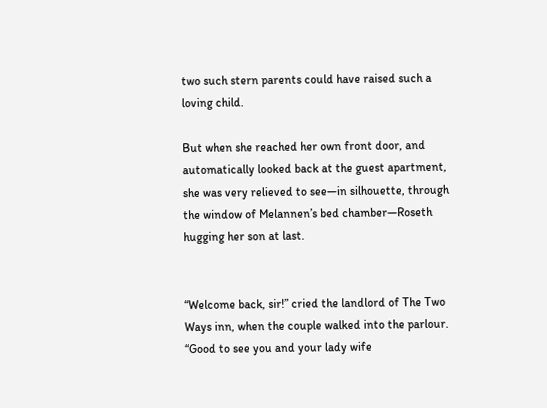two such stern parents could have raised such a loving child.

But when she reached her own front door, and automatically looked back at the guest apartment, she was very relieved to see—in silhouette, through the window of Melannen’s bed chamber—Roseth hugging her son at last.


“Welcome back, sir!” cried the landlord of The Two Ways inn, when the couple walked into the parlour. “Good to see you and your lady wife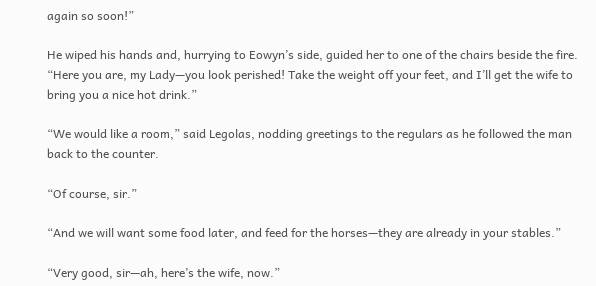again so soon!”

He wiped his hands and, hurrying to Eowyn’s side, guided her to one of the chairs beside the fire. “Here you are, my Lady—you look perished! Take the weight off your feet, and I’ll get the wife to bring you a nice hot drink.”

“We would like a room,” said Legolas, nodding greetings to the regulars as he followed the man back to the counter.

“Of course, sir.”

“And we will want some food later, and feed for the horses—they are already in your stables.”

“Very good, sir—ah, here’s the wife, now.”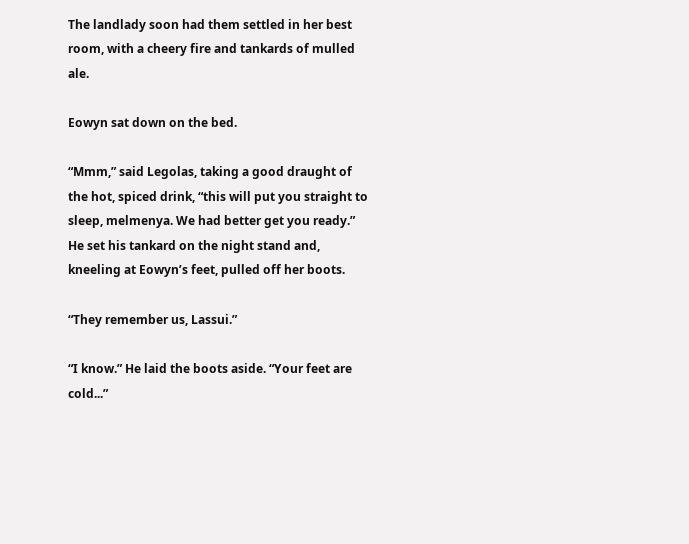The landlady soon had them settled in her best room, with a cheery fire and tankards of mulled ale.

Eowyn sat down on the bed.

“Mmm,” said Legolas, taking a good draught of the hot, spiced drink, “this will put you straight to sleep, melmenya. We had better get you ready.” He set his tankard on the night stand and, kneeling at Eowyn’s feet, pulled off her boots.

“They remember us, Lassui.”

“I know.” He laid the boots aside. “Your feet are cold...”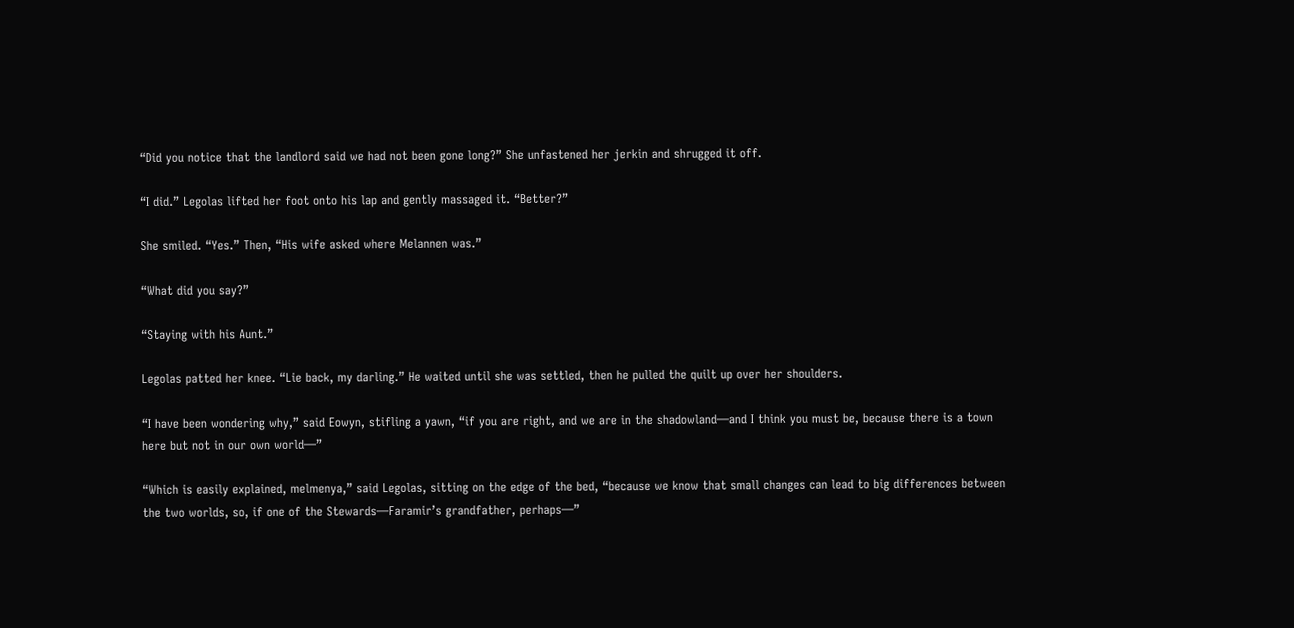“Did you notice that the landlord said we had not been gone long?” She unfastened her jerkin and shrugged it off.

“I did.” Legolas lifted her foot onto his lap and gently massaged it. “Better?”

She smiled. “Yes.” Then, “His wife asked where Melannen was.”

“What did you say?”

“Staying with his Aunt.”

Legolas patted her knee. “Lie back, my darling.” He waited until she was settled, then he pulled the quilt up over her shoulders.

“I have been wondering why,” said Eowyn, stifling a yawn, “if you are right, and we are in the shadowland—and I think you must be, because there is a town here but not in our own world—”

“Which is easily explained, melmenya,” said Legolas, sitting on the edge of the bed, “because we know that small changes can lead to big differences between the two worlds, so, if one of the Stewards—Faramir’s grandfather, perhaps—”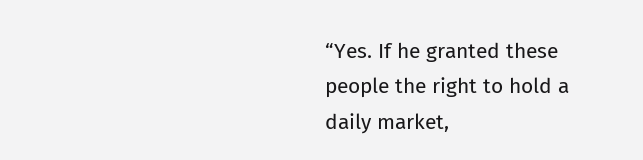“Yes. If he granted these people the right to hold a daily market,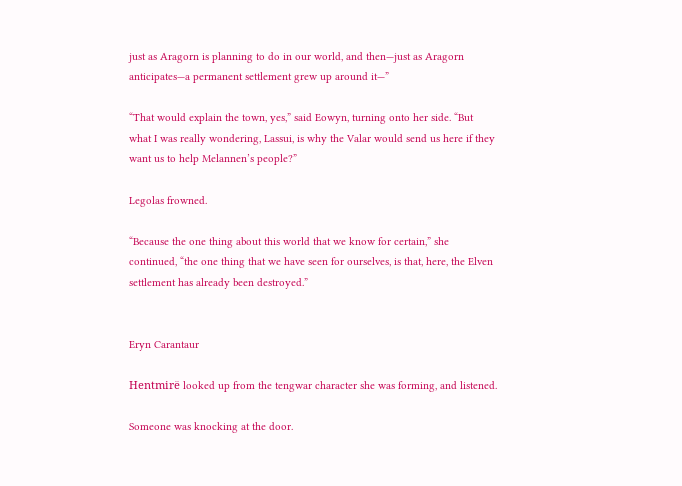just as Aragorn is planning to do in our world, and then—just as Aragorn anticipates—a permanent settlement grew up around it—”

“That would explain the town, yes,” said Eowyn, turning onto her side. “But what I was really wondering, Lassui, is why the Valar would send us here if they want us to help Melannen’s people?”

Legolas frowned.

“Because the one thing about this world that we know for certain,” she continued, “the one thing that we have seen for ourselves, is that, here, the Elven settlement has already been destroyed.”


Eryn Carantaur

Hentmirë looked up from the tengwar character she was forming, and listened.

Someone was knocking at the door.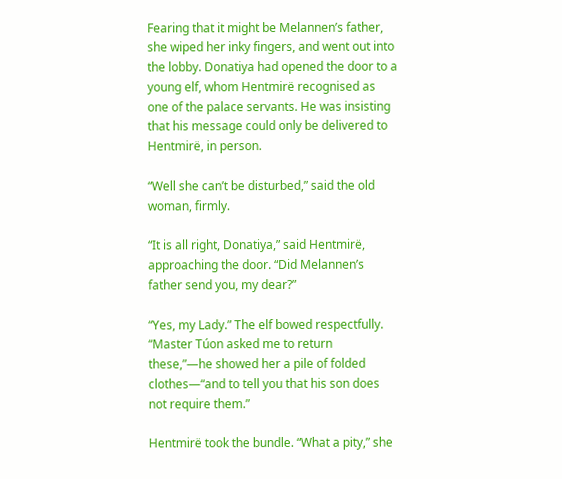Fearing that it might be Melannen’s father, she wiped her inky fingers, and went out into the lobby. Donatiya had opened the door to a young elf, whom Hentmirë recognised as one of the palace servants. He was insisting that his message could only be delivered to Hentmirë, in person.

“Well she can’t be disturbed,” said the old woman, firmly.

“It is all right, Donatiya,” said Hentmirë, approaching the door. “Did Melannen’s father send you, my dear?”

“Yes, my Lady.” The elf bowed respectfully. “Master Túon asked me to return these,”—he showed her a pile of folded clothes—“and to tell you that his son does not require them.”

Hentmirë took the bundle. “What a pity,” she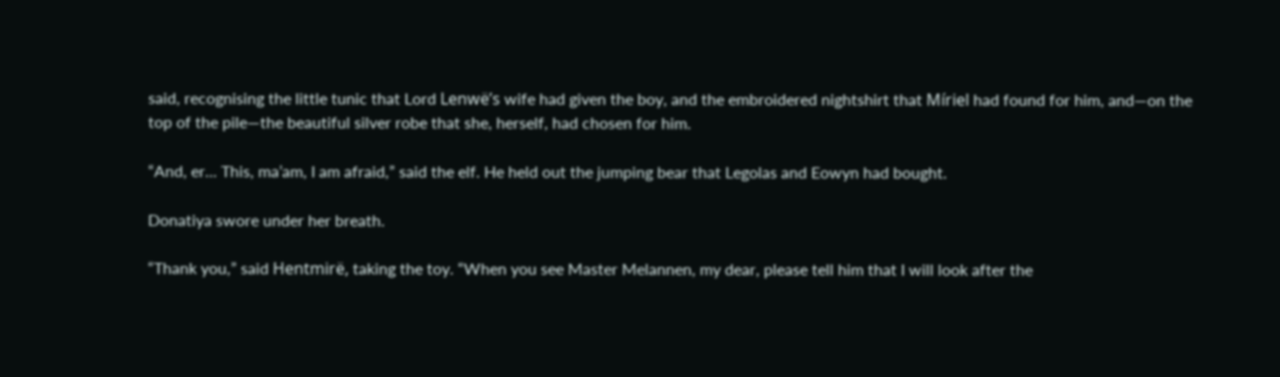said, recognising the little tunic that Lord Lenwë’s wife had given the boy, and the embroidered nightshirt that Míriel had found for him, and—on the top of the pile—the beautiful silver robe that she, herself, had chosen for him.

“And, er... This, ma’am, I am afraid,” said the elf. He held out the jumping bear that Legolas and Eowyn had bought.

Donatiya swore under her breath.

“Thank you,” said Hentmirë, taking the toy. “When you see Master Melannen, my dear, please tell him that I will look after the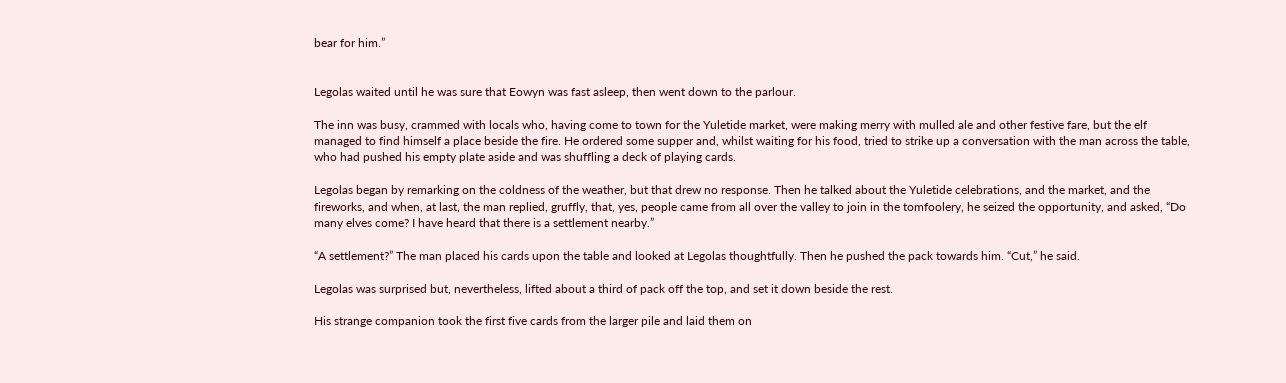bear for him.”


Legolas waited until he was sure that Eowyn was fast asleep, then went down to the parlour.

The inn was busy, crammed with locals who, having come to town for the Yuletide market, were making merry with mulled ale and other festive fare, but the elf managed to find himself a place beside the fire. He ordered some supper and, whilst waiting for his food, tried to strike up a conversation with the man across the table, who had pushed his empty plate aside and was shuffling a deck of playing cards.

Legolas began by remarking on the coldness of the weather, but that drew no response. Then he talked about the Yuletide celebrations, and the market, and the fireworks, and when, at last, the man replied, gruffly, that, yes, people came from all over the valley to join in the tomfoolery, he seized the opportunity, and asked, “Do many elves come? I have heard that there is a settlement nearby.”

“A settlement?” The man placed his cards upon the table and looked at Legolas thoughtfully. Then he pushed the pack towards him. “Cut,” he said.

Legolas was surprised but, nevertheless, lifted about a third of pack off the top, and set it down beside the rest.

His strange companion took the first five cards from the larger pile and laid them on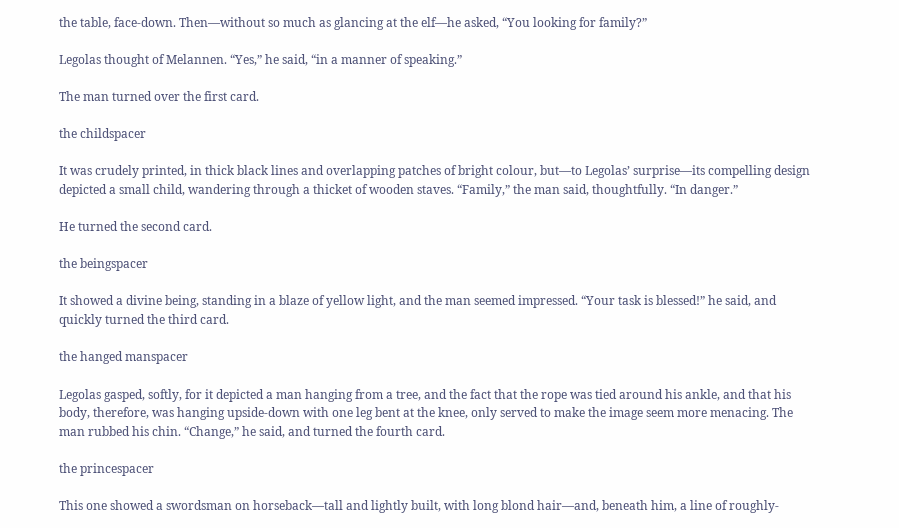the table, face-down. Then—without so much as glancing at the elf—he asked, “You looking for family?”

Legolas thought of Melannen. “Yes,” he said, “in a manner of speaking.”

The man turned over the first card.

the childspacer

It was crudely printed, in thick black lines and overlapping patches of bright colour, but—to Legolas’ surprise—its compelling design depicted a small child, wandering through a thicket of wooden staves. “Family,” the man said, thoughtfully. “In danger.”

He turned the second card.

the beingspacer

It showed a divine being, standing in a blaze of yellow light, and the man seemed impressed. “Your task is blessed!” he said, and quickly turned the third card.

the hanged manspacer

Legolas gasped, softly, for it depicted a man hanging from a tree, and the fact that the rope was tied around his ankle, and that his body, therefore, was hanging upside-down with one leg bent at the knee, only served to make the image seem more menacing. The man rubbed his chin. “Change,” he said, and turned the fourth card.

the princespacer

This one showed a swordsman on horseback—tall and lightly built, with long blond hair—and, beneath him, a line of roughly-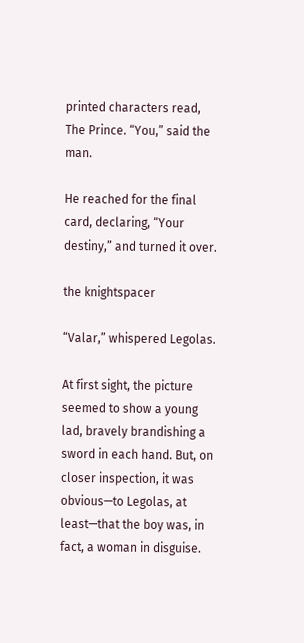printed characters read, The Prince. “You,” said the man.

He reached for the final card, declaring, “Your destiny,” and turned it over.

the knightspacer

“Valar,” whispered Legolas.

At first sight, the picture seemed to show a young lad, bravely brandishing a sword in each hand. But, on closer inspection, it was obvious—to Legolas, at least—that the boy was, in fact, a woman in disguise.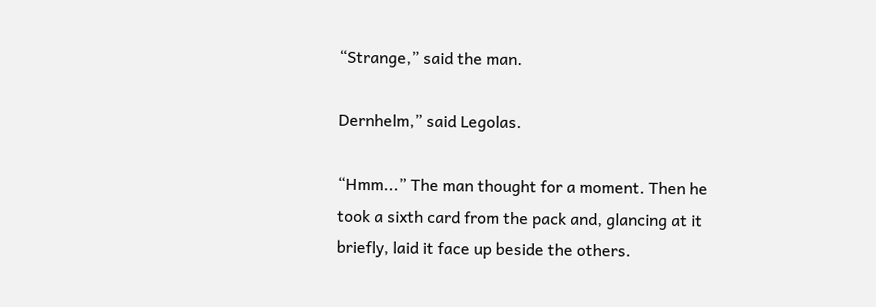“Strange,” said the man.

Dernhelm,” said Legolas.

“Hmm...” The man thought for a moment. Then he took a sixth card from the pack and, glancing at it briefly, laid it face up beside the others.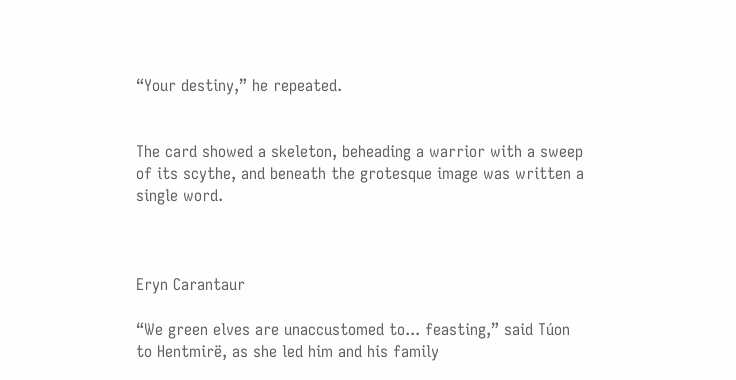“Your destiny,” he repeated.


The card showed a skeleton, beheading a warrior with a sweep of its scythe, and beneath the grotesque image was written a single word.



Eryn Carantaur

“We green elves are unaccustomed to... feasting,” said Túon to Hentmirë, as she led him and his family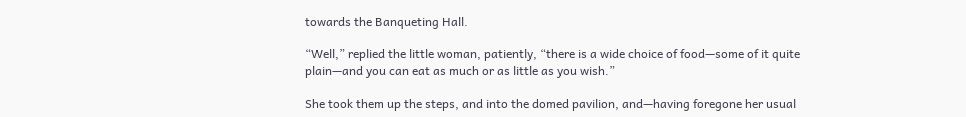towards the Banqueting Hall.

“Well,” replied the little woman, patiently, “there is a wide choice of food—some of it quite plain—and you can eat as much or as little as you wish.”

She took them up the steps, and into the domed pavilion, and—having foregone her usual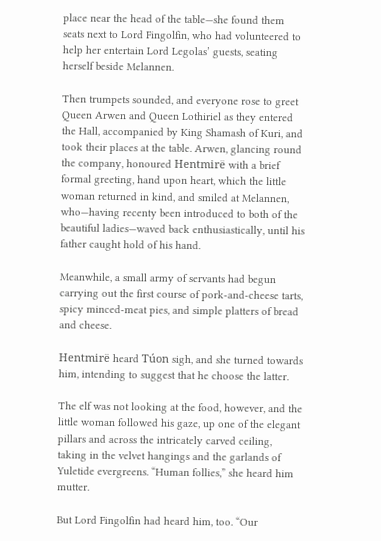place near the head of the table—she found them seats next to Lord Fingolfin, who had volunteered to help her entertain Lord Legolas’ guests, seating herself beside Melannen.

Then trumpets sounded, and everyone rose to greet Queen Arwen and Queen Lothiriel as they entered the Hall, accompanied by King Shamash of Kuri, and took their places at the table. Arwen, glancing round the company, honoured Hentmirë with a brief formal greeting, hand upon heart, which the little woman returned in kind, and smiled at Melannen, who—having recenty been introduced to both of the beautiful ladies—waved back enthusiastically, until his father caught hold of his hand.

Meanwhile, a small army of servants had begun carrying out the first course of pork-and-cheese tarts, spicy minced-meat pies, and simple platters of bread and cheese.

Hentmirë heard Túon sigh, and she turned towards him, intending to suggest that he choose the latter.

The elf was not looking at the food, however, and the little woman followed his gaze, up one of the elegant pillars and across the intricately carved ceiling, taking in the velvet hangings and the garlands of Yuletide evergreens. “Human follies,” she heard him mutter.

But Lord Fingolfin had heard him, too. “Our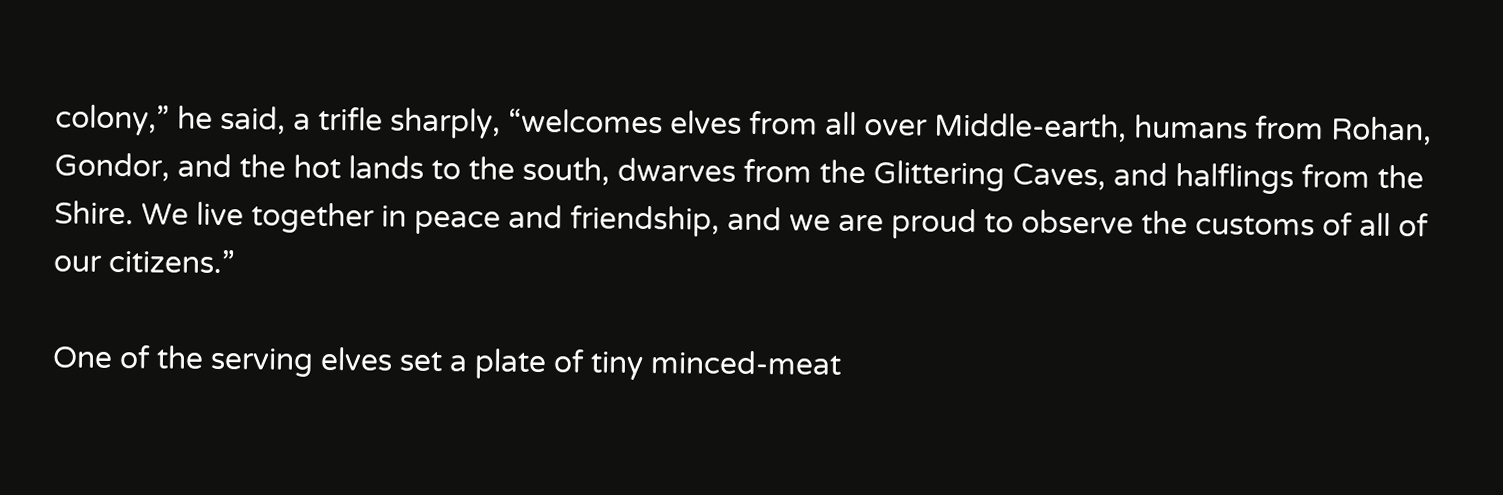colony,” he said, a trifle sharply, “welcomes elves from all over Middle-earth, humans from Rohan, Gondor, and the hot lands to the south, dwarves from the Glittering Caves, and halflings from the Shire. We live together in peace and friendship, and we are proud to observe the customs of all of our citizens.”

One of the serving elves set a plate of tiny minced-meat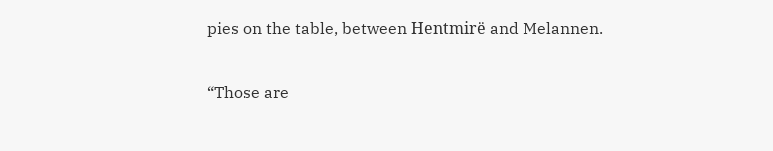pies on the table, between Hentmirë and Melannen.

“Those are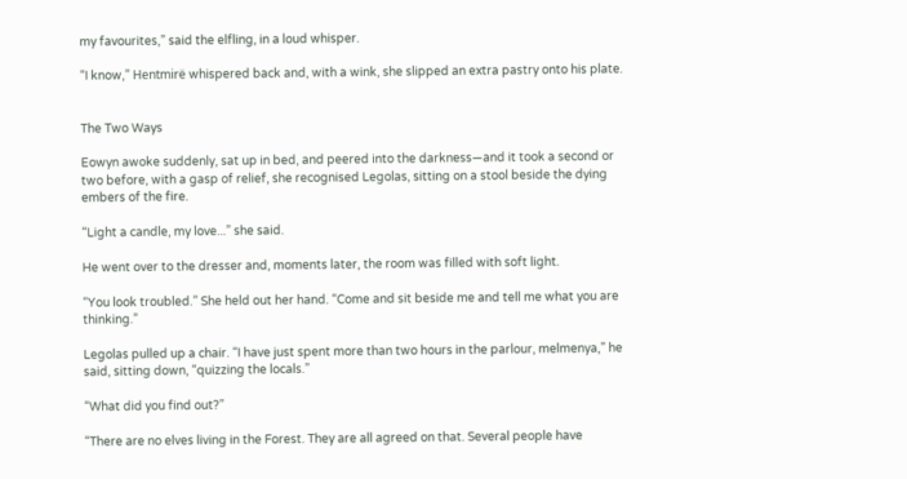my favourites,” said the elfling, in a loud whisper.

“I know,” Hentmirë whispered back and, with a wink, she slipped an extra pastry onto his plate.


The Two Ways

Eowyn awoke suddenly, sat up in bed, and peered into the darkness—and it took a second or two before, with a gasp of relief, she recognised Legolas, sitting on a stool beside the dying embers of the fire.

“Light a candle, my love...” she said.

He went over to the dresser and, moments later, the room was filled with soft light.

“You look troubled.” She held out her hand. “Come and sit beside me and tell me what you are thinking.”

Legolas pulled up a chair. “I have just spent more than two hours in the parlour, melmenya,” he said, sitting down, “quizzing the locals.”

“What did you find out?”

“There are no elves living in the Forest. They are all agreed on that. Several people have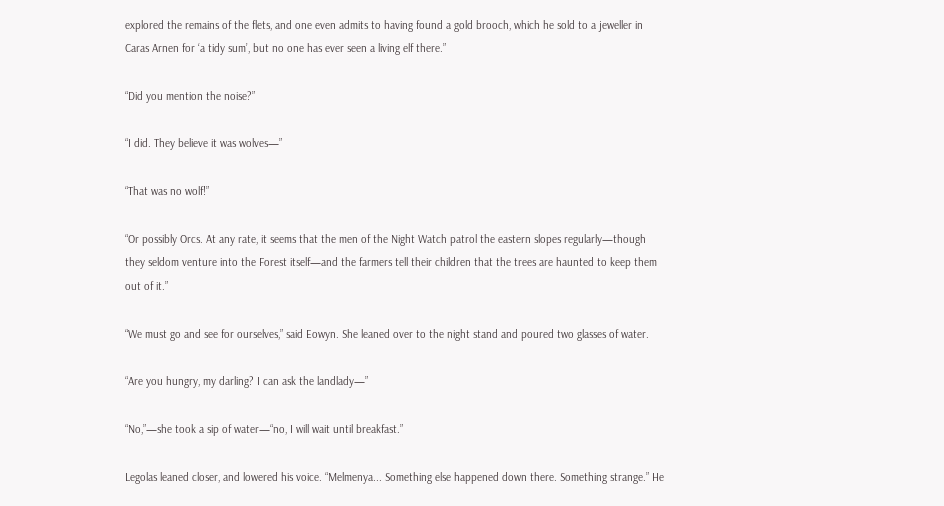explored the remains of the flets, and one even admits to having found a gold brooch, which he sold to a jeweller in Caras Arnen for ‘a tidy sum’, but no one has ever seen a living elf there.”

“Did you mention the noise?”

“I did. They believe it was wolves—”

“That was no wolf!”

“Or possibly Orcs. At any rate, it seems that the men of the Night Watch patrol the eastern slopes regularly—though they seldom venture into the Forest itself—and the farmers tell their children that the trees are haunted to keep them out of it.”

“We must go and see for ourselves,” said Eowyn. She leaned over to the night stand and poured two glasses of water.

“Are you hungry, my darling? I can ask the landlady—”

“No,”—she took a sip of water—“no, I will wait until breakfast.”

Legolas leaned closer, and lowered his voice. “Melmenya... Something else happened down there. Something strange.” He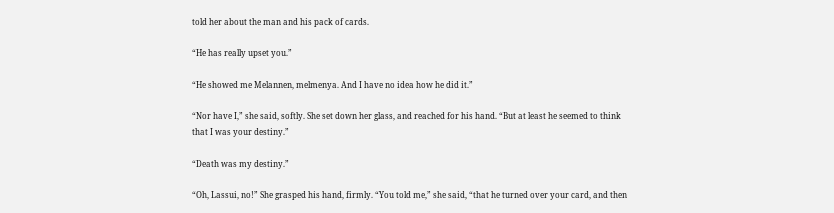told her about the man and his pack of cards.

“He has really upset you.”

“He showed me Melannen, melmenya. And I have no idea how he did it.”

“Nor have I,” she said, softly. She set down her glass, and reached for his hand. “But at least he seemed to think that I was your destiny.”

“Death was my destiny.”

“Oh, Lassui, no!” She grasped his hand, firmly. “You told me,” she said, “that he turned over your card, and then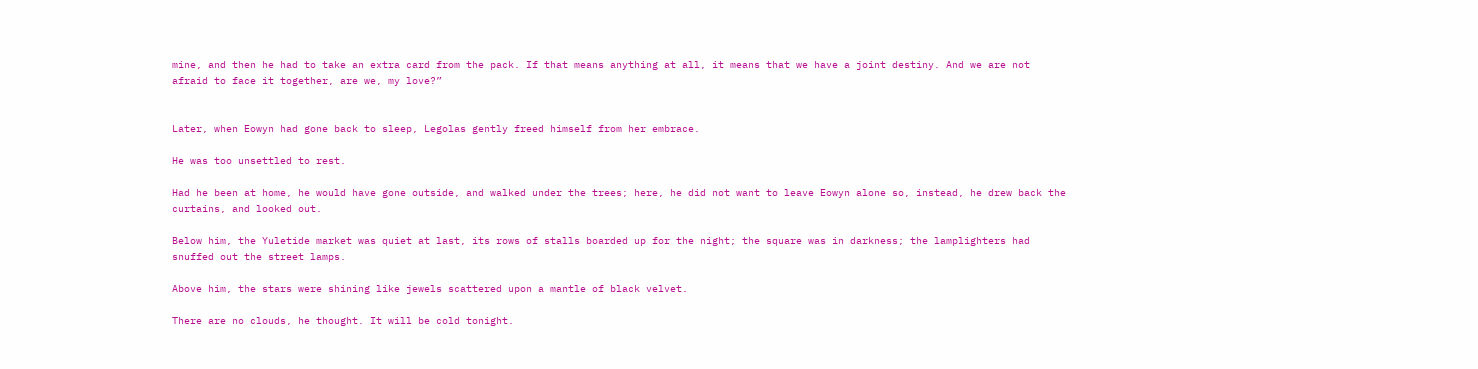mine, and then he had to take an extra card from the pack. If that means anything at all, it means that we have a joint destiny. And we are not afraid to face it together, are we, my love?”


Later, when Eowyn had gone back to sleep, Legolas gently freed himself from her embrace.

He was too unsettled to rest.

Had he been at home, he would have gone outside, and walked under the trees; here, he did not want to leave Eowyn alone so, instead, he drew back the curtains, and looked out.

Below him, the Yuletide market was quiet at last, its rows of stalls boarded up for the night; the square was in darkness; the lamplighters had snuffed out the street lamps.

Above him, the stars were shining like jewels scattered upon a mantle of black velvet.

There are no clouds, he thought. It will be cold tonight.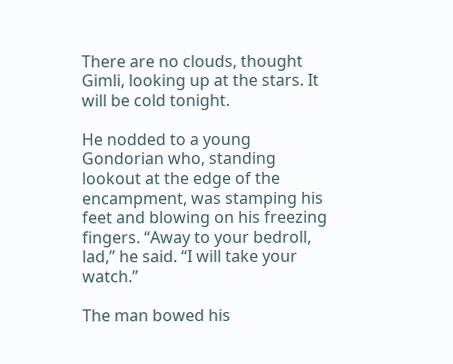There are no clouds, thought Gimli, looking up at the stars. It will be cold tonight.

He nodded to a young Gondorian who, standing lookout at the edge of the encampment, was stamping his feet and blowing on his freezing fingers. “Away to your bedroll, lad,” he said. “I will take your watch.”

The man bowed his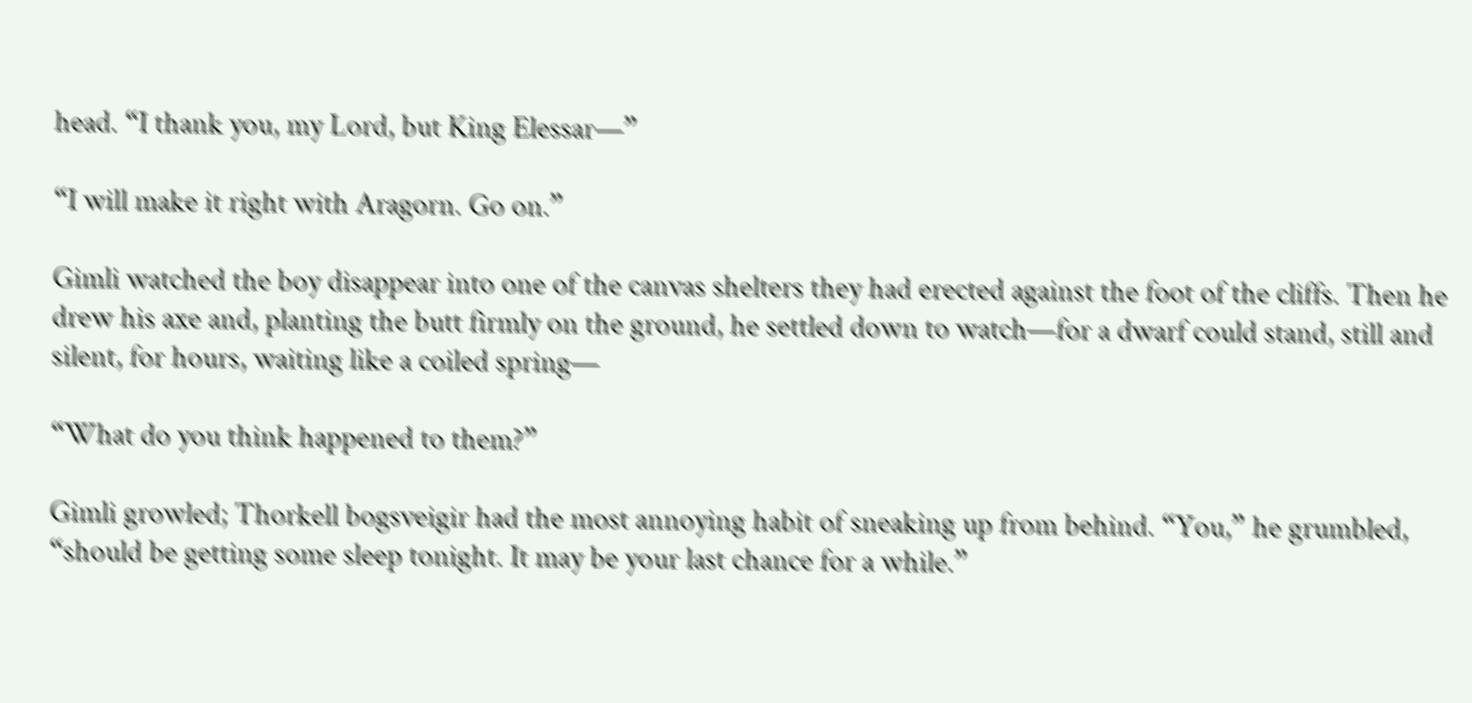head. “I thank you, my Lord, but King Elessar—”

“I will make it right with Aragorn. Go on.”

Gimli watched the boy disappear into one of the canvas shelters they had erected against the foot of the cliffs. Then he drew his axe and, planting the butt firmly on the ground, he settled down to watch—for a dwarf could stand, still and silent, for hours, waiting like a coiled spring—

“What do you think happened to them?”

Gimli growled; Thorkell bogsveigir had the most annoying habit of sneaking up from behind. “You,” he grumbled, “should be getting some sleep tonight. It may be your last chance for a while.”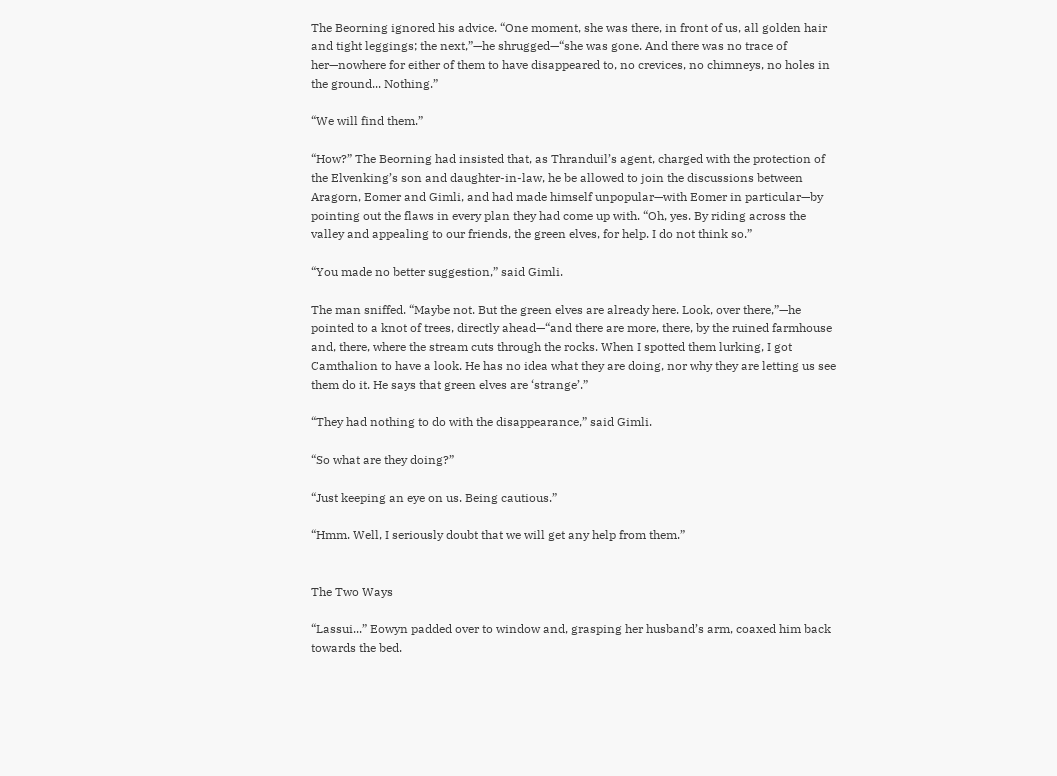The Beorning ignored his advice. “One moment, she was there, in front of us, all golden hair and tight leggings; the next,”—he shrugged—“she was gone. And there was no trace of her—nowhere for either of them to have disappeared to, no crevices, no chimneys, no holes in the ground... Nothing.”

“We will find them.”

“How?” The Beorning had insisted that, as Thranduil’s agent, charged with the protection of the Elvenking’s son and daughter-in-law, he be allowed to join the discussions between Aragorn, Eomer and Gimli, and had made himself unpopular—with Eomer in particular—by pointing out the flaws in every plan they had come up with. “Oh, yes. By riding across the valley and appealing to our friends, the green elves, for help. I do not think so.”

“You made no better suggestion,” said Gimli.

The man sniffed. “Maybe not. But the green elves are already here. Look, over there,”—he pointed to a knot of trees, directly ahead—“and there are more, there, by the ruined farmhouse and, there, where the stream cuts through the rocks. When I spotted them lurking, I got Camthalion to have a look. He has no idea what they are doing, nor why they are letting us see them do it. He says that green elves are ‘strange’.”

“They had nothing to do with the disappearance,” said Gimli.

“So what are they doing?”

“Just keeping an eye on us. Being cautious.”

“Hmm. Well, I seriously doubt that we will get any help from them.”


The Two Ways

“Lassui...” Eowyn padded over to window and, grasping her husband’s arm, coaxed him back towards the bed.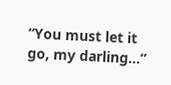“You must let it go, my darling...”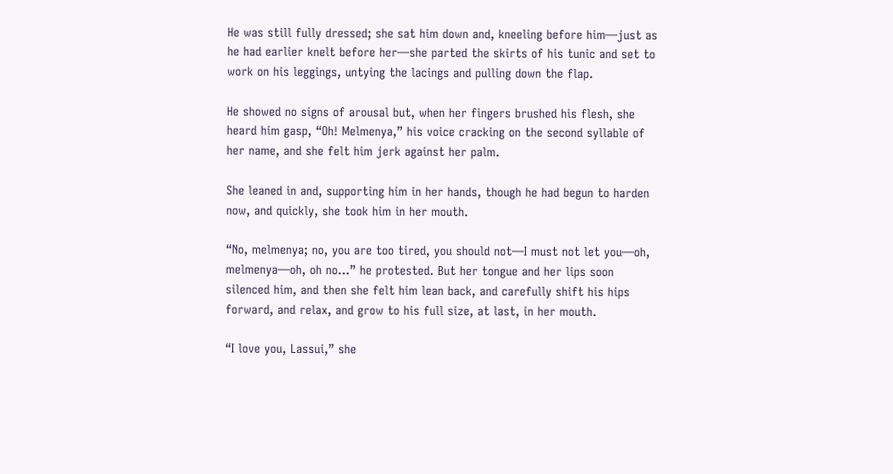He was still fully dressed; she sat him down and, kneeling before him—just as he had earlier knelt before her—she parted the skirts of his tunic and set to work on his leggings, untying the lacings and pulling down the flap.

He showed no signs of arousal but, when her fingers brushed his flesh, she heard him gasp, “Oh! Melmenya,” his voice cracking on the second syllable of her name, and she felt him jerk against her palm.

She leaned in and, supporting him in her hands, though he had begun to harden now, and quickly, she took him in her mouth.

“No, melmenya; no, you are too tired, you should not—I must not let you—oh, melmenya—oh, oh no...” he protested. But her tongue and her lips soon silenced him, and then she felt him lean back, and carefully shift his hips forward, and relax, and grow to his full size, at last, in her mouth.

“I love you, Lassui,” she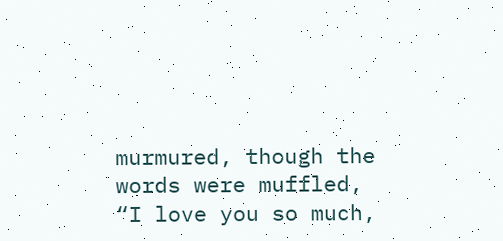murmured, though the words were muffled, “I love you so much,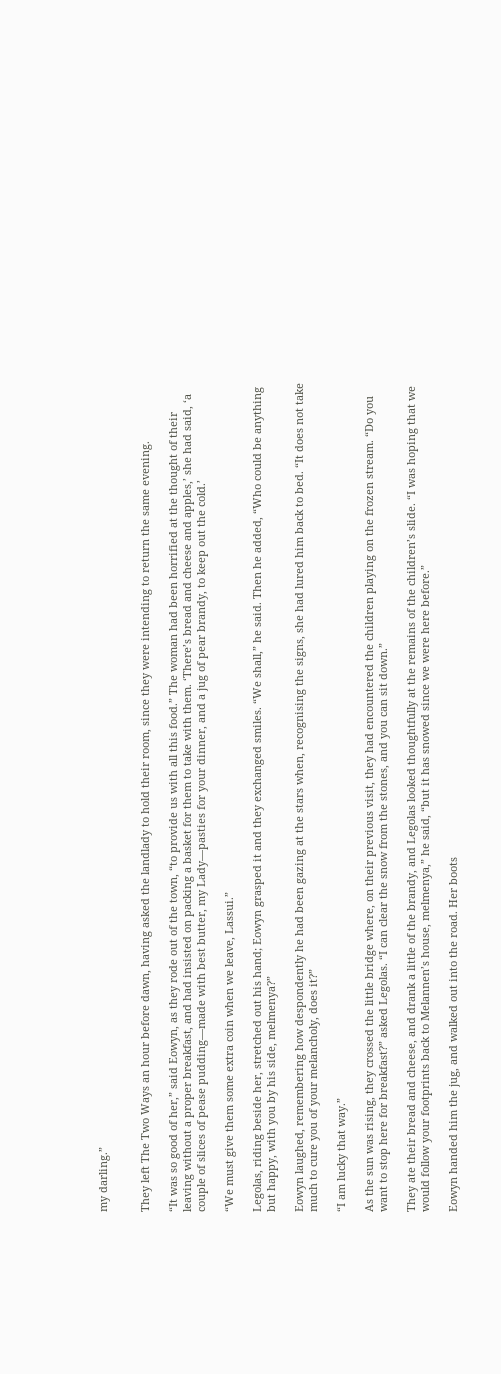my darling.”


They left The Two Ways an hour before dawn, having asked the landlady to hold their room, since they were intending to return the same evening.

“It was so good of her,” said Eowyn, as they rode out of the town, “to provide us with all this food.” The woman had been horrified at the thought of their leaving without a proper breakfast, and had insisted on packing a basket for them to take with them. ‘There’s bread and cheese and apples,’ she had said, ‘a couple of slices of pease pudding—made with best butter, my Lady—pasties for your dinner, and a jug of pear brandy, to keep out the cold.’

“We must give them some extra coin when we leave, Lassui.”

Legolas, riding beside her, stretched out his hand; Eowyn grasped it and they exchanged smiles. “We shall,” he said. Then he added, “Who could be anything but happy, with you by his side, melmenya?”

Eowyn laughed, remembering how despondently he had been gazing at the stars when, recognising the signs, she had lured him back to bed. “It does not take much to cure you of your melancholy, does it?”

“I am lucky that way.”

As the sun was rising, they crossed the little bridge where, on their previous visit, they had encountered the children playing on the frozen stream. “Do you want to stop here for breakfast?” asked Legolas. “I can clear the snow from the stones, and you can sit down.”

They ate their bread and cheese, and drank a little of the brandy, and Legolas looked thoughtfully at the remains of the children’s slide. “I was hoping that we would follow your footprints back to Melannen’s house, melmenya,” he said, “but it has snowed since we were here before.”

Eowyn handed him the jug, and walked out into the road. Her boots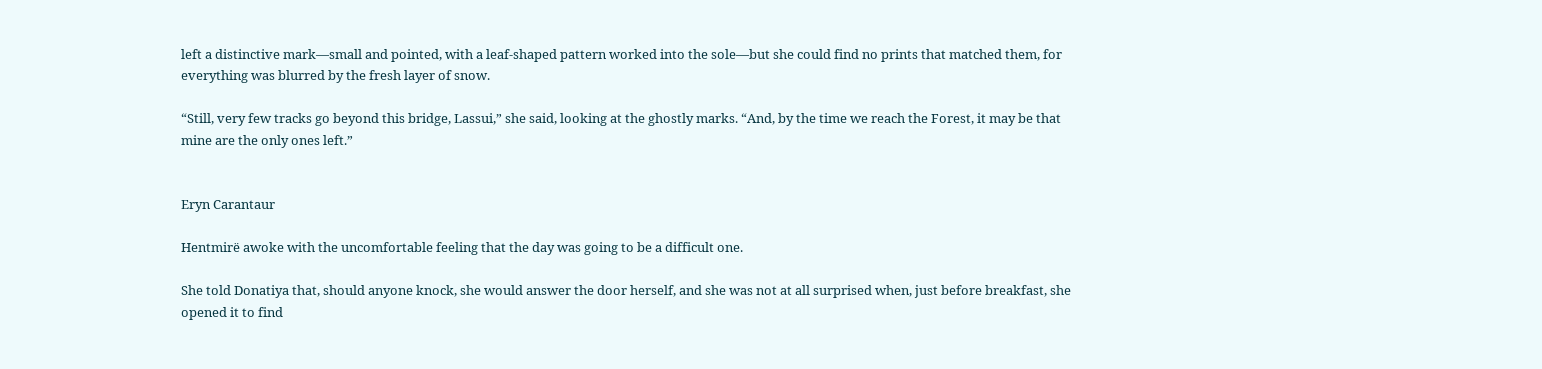left a distinctive mark—small and pointed, with a leaf-shaped pattern worked into the sole—but she could find no prints that matched them, for everything was blurred by the fresh layer of snow.

“Still, very few tracks go beyond this bridge, Lassui,” she said, looking at the ghostly marks. “And, by the time we reach the Forest, it may be that mine are the only ones left.”


Eryn Carantaur

Hentmirë awoke with the uncomfortable feeling that the day was going to be a difficult one.

She told Donatiya that, should anyone knock, she would answer the door herself, and she was not at all surprised when, just before breakfast, she opened it to find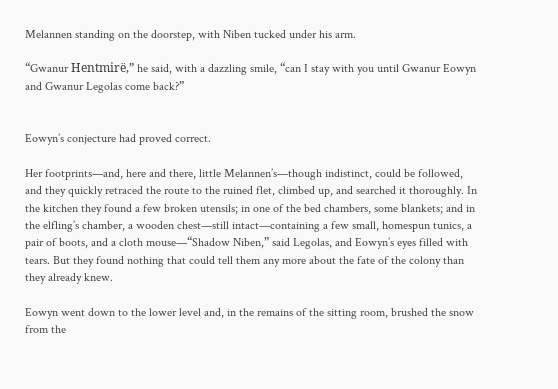Melannen standing on the doorstep, with Niben tucked under his arm.

“Gwanur Hentmirë,” he said, with a dazzling smile, “can I stay with you until Gwanur Eowyn and Gwanur Legolas come back?”


Eowyn’s conjecture had proved correct.

Her footprints—and, here and there, little Melannen’s—though indistinct, could be followed, and they quickly retraced the route to the ruined flet, climbed up, and searched it thoroughly. In the kitchen they found a few broken utensils; in one of the bed chambers, some blankets; and in the elfling’s chamber, a wooden chest—still intact—containing a few small, homespun tunics, a pair of boots, and a cloth mouse—“Shadow Niben,” said Legolas, and Eowyn’s eyes filled with tears. But they found nothing that could tell them any more about the fate of the colony than they already knew.

Eowyn went down to the lower level and, in the remains of the sitting room, brushed the snow from the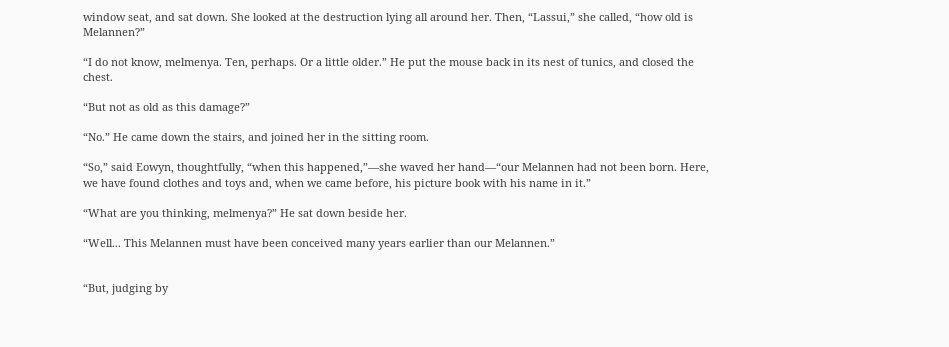window seat, and sat down. She looked at the destruction lying all around her. Then, “Lassui,” she called, “how old is Melannen?”

“I do not know, melmenya. Ten, perhaps. Or a little older.” He put the mouse back in its nest of tunics, and closed the chest.

“But not as old as this damage?”

“No.” He came down the stairs, and joined her in the sitting room.

“So,” said Eowyn, thoughtfully, “when this happened,”—she waved her hand—“our Melannen had not been born. Here, we have found clothes and toys and, when we came before, his picture book with his name in it.”

“What are you thinking, melmenya?” He sat down beside her.

“Well... This Melannen must have been conceived many years earlier than our Melannen.”


“But, judging by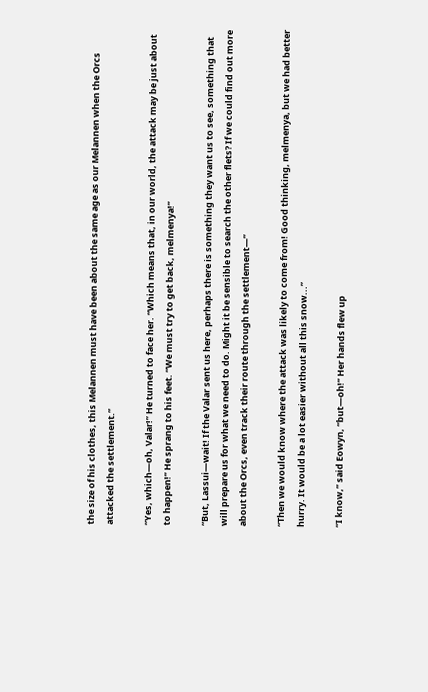the size of his clothes, this Melannen must have been about the same age as our Melannen when the Orcs attacked the settlement.”

“Yes, which—oh, Valar!” He turned to face her. “Which means that, in our world, the attack may be just about to happen!” He sprang to his feet. “We must try to get back, melmenya!”

“But, Lassui—wait! If the Valar sent us here, perhaps there is something they want us to see, something that will prepare us for what we need to do. Might it be sensible to search the other flets? If we could find out more about the Orcs, even track their route through the settlement—”

“Then we would know where the attack was likely to come from! Good thinking, melmenya, but we had better hurry. It would be a lot easier without all this snow...”

“I know,” said Eowyn, “but—oh!” Her hands flew up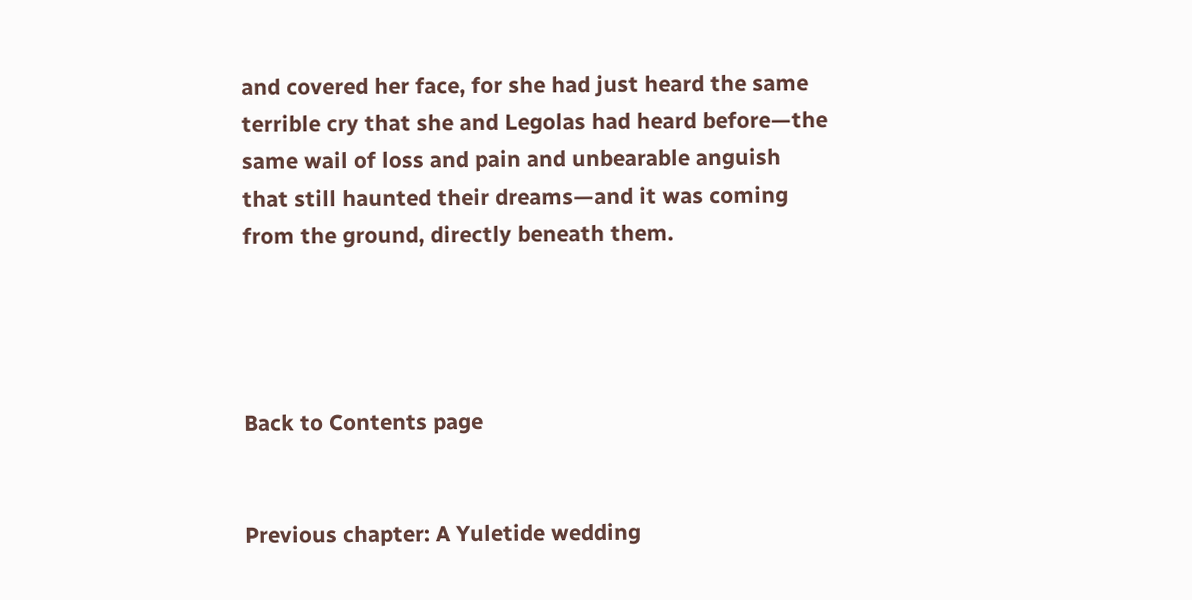and covered her face, for she had just heard the same terrible cry that she and Legolas had heard before—the same wail of loss and pain and unbearable anguish that still haunted their dreams—and it was coming from the ground, directly beneath them.




Back to Contents page


Previous chapter: A Yuletide wedding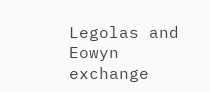Legolas and Eowyn exchange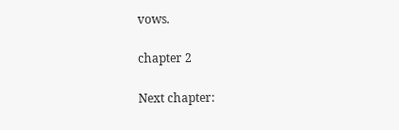vows.

chapter 2

Next chapter: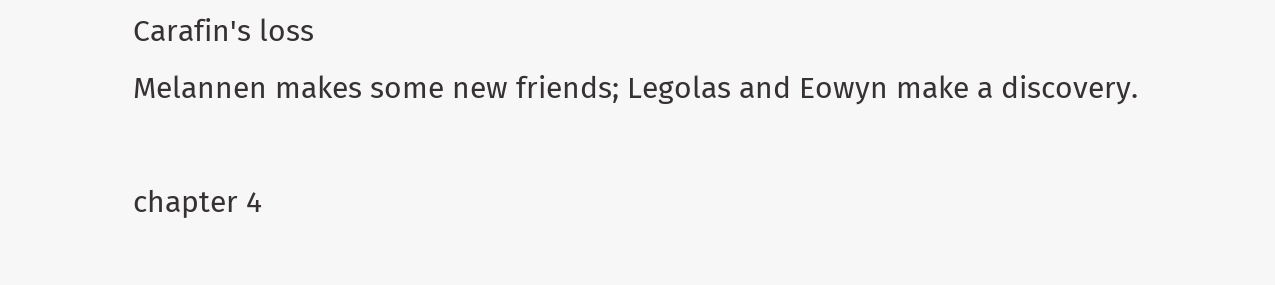Carafin's loss
Melannen makes some new friends; Legolas and Eowyn make a discovery.

chapter 4